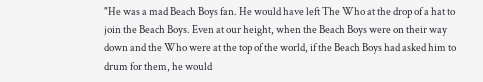"He was a mad Beach Boys fan. He would have left The Who at the drop of a hat to join the Beach Boys. Even at our height, when the Beach Boys were on their way down and the Who were at the top of the world, if the Beach Boys had asked him to drum for them, he would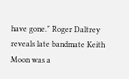have gone." Roger Daltrey reveals late bandmate Keith Moon was a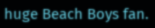huge Beach Boys fan.